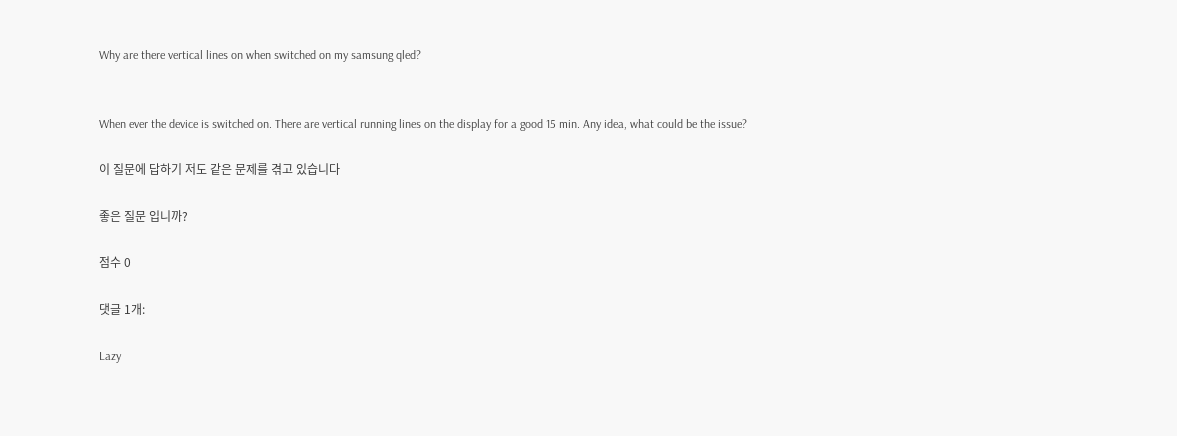Why are there vertical lines on when switched on my samsung qled?


When ever the device is switched on. There are vertical running lines on the display for a good 15 min. Any idea, what could be the issue?

이 질문에 답하기 저도 같은 문제를 겪고 있습니다

좋은 질문 입니까?

점수 0

댓글 1개:

Lazy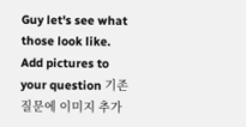Guy let's see what those look like. Add pictures to your question 기존 질문에 이미지 추가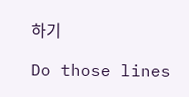하기

Do those lines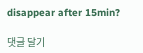disappear after 15min?

댓글 달기